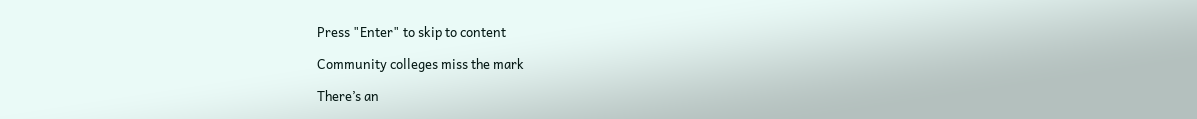Press "Enter" to skip to content

Community colleges miss the mark

There’s an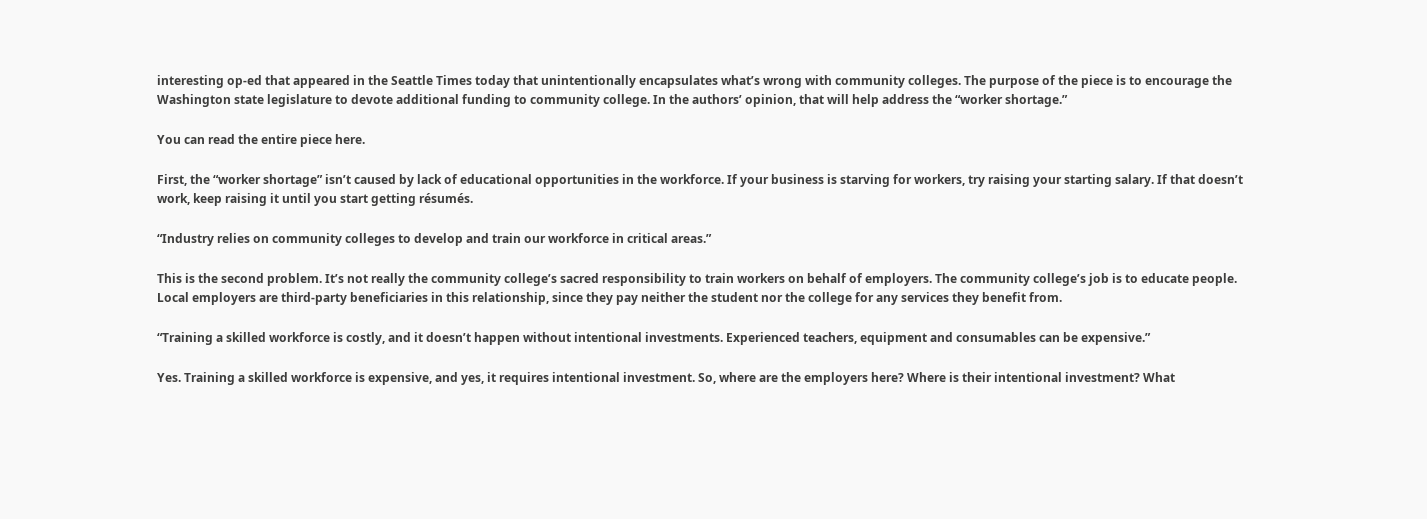interesting op-ed that appeared in the Seattle Times today that unintentionally encapsulates what’s wrong with community colleges. The purpose of the piece is to encourage the Washington state legislature to devote additional funding to community college. In the authors’ opinion, that will help address the “worker shortage.”

You can read the entire piece here.

First, the “worker shortage” isn’t caused by lack of educational opportunities in the workforce. If your business is starving for workers, try raising your starting salary. If that doesn’t work, keep raising it until you start getting résumés.

“Industry relies on community colleges to develop and train our workforce in critical areas.”

This is the second problem. It’s not really the community college’s sacred responsibility to train workers on behalf of employers. The community college’s job is to educate people. Local employers are third-party beneficiaries in this relationship, since they pay neither the student nor the college for any services they benefit from.

“Training a skilled workforce is costly, and it doesn’t happen without intentional investments. Experienced teachers, equipment and consumables can be expensive.”

Yes. Training a skilled workforce is expensive, and yes, it requires intentional investment. So, where are the employers here? Where is their intentional investment? What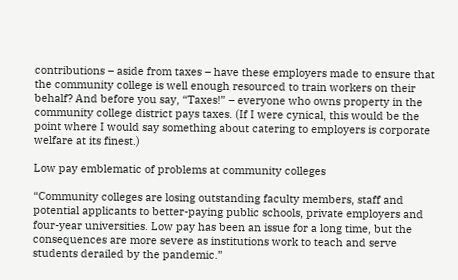contributions – aside from taxes – have these employers made to ensure that the community college is well enough resourced to train workers on their behalf? And before you say, “Taxes!” – everyone who owns property in the community college district pays taxes. (If I were cynical, this would be the point where I would say something about catering to employers is corporate welfare at its finest.)

Low pay emblematic of problems at community colleges

“Community colleges are losing outstanding faculty members, staff and potential applicants to better-paying public schools, private employers and four-year universities. Low pay has been an issue for a long time, but the consequences are more severe as institutions work to teach and serve students derailed by the pandemic.”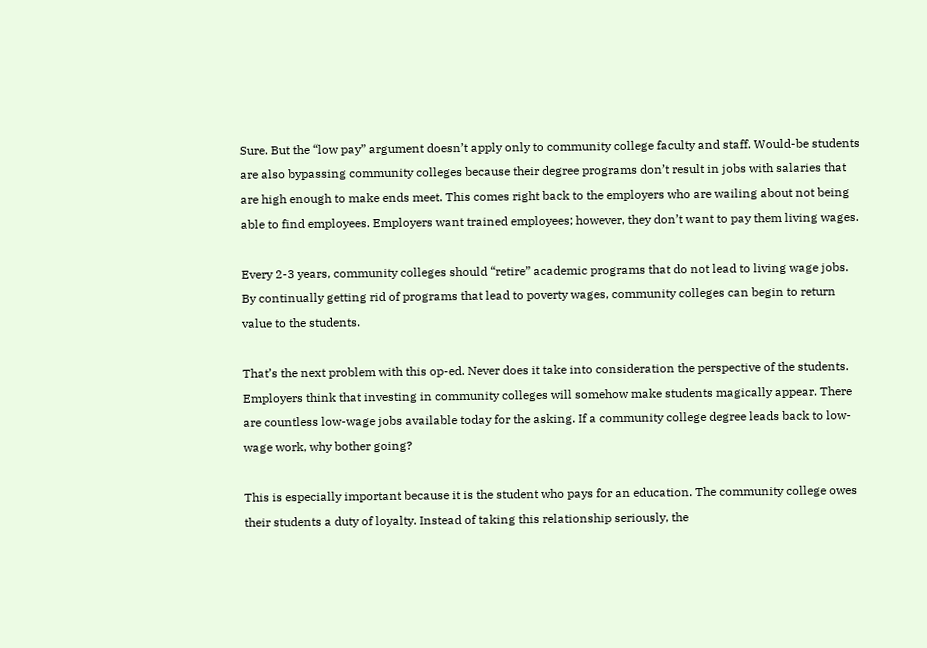Sure. But the “low pay” argument doesn’t apply only to community college faculty and staff. Would-be students are also bypassing community colleges because their degree programs don’t result in jobs with salaries that are high enough to make ends meet. This comes right back to the employers who are wailing about not being able to find employees. Employers want trained employees; however, they don’t want to pay them living wages.

Every 2-3 years, community colleges should “retire” academic programs that do not lead to living wage jobs. By continually getting rid of programs that lead to poverty wages, community colleges can begin to return value to the students.

That’s the next problem with this op-ed. Never does it take into consideration the perspective of the students. Employers think that investing in community colleges will somehow make students magically appear. There are countless low-wage jobs available today for the asking. If a community college degree leads back to low-wage work, why bother going?

This is especially important because it is the student who pays for an education. The community college owes their students a duty of loyalty. Instead of taking this relationship seriously, the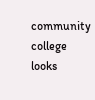community college looks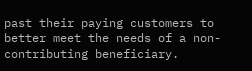past their paying customers to better meet the needs of a non-contributing beneficiary.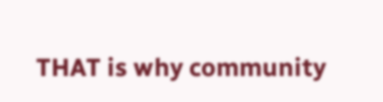THAT is why community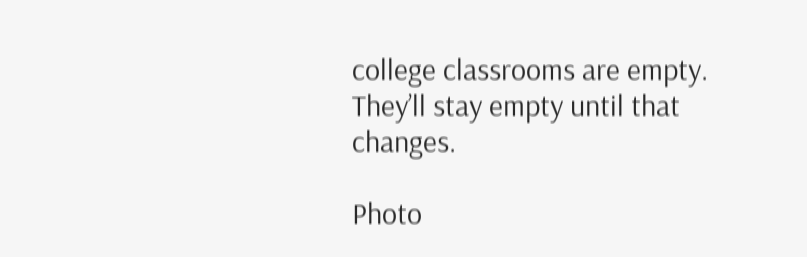college classrooms are empty. They’ll stay empty until that changes.

Photo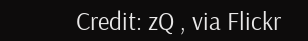Credit: zQ , via Flickr